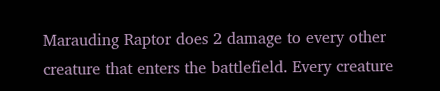Marauding Raptor does 2 damage to every other creature that enters the battlefield. Every creature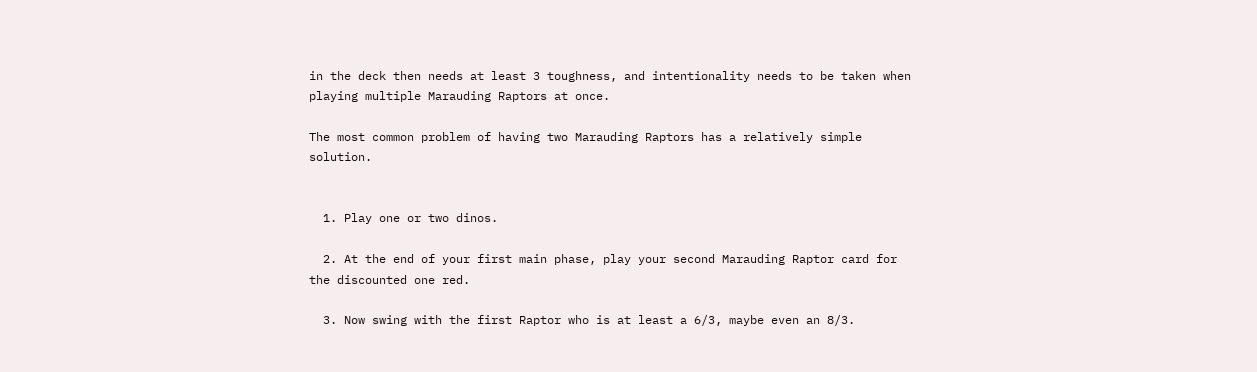in the deck then needs at least 3 toughness, and intentionality needs to be taken when playing multiple Marauding Raptors at once.

The most common problem of having two Marauding Raptors has a relatively simple solution.


  1. Play one or two dinos.

  2. At the end of your first main phase, play your second Marauding Raptor card for the discounted one red.

  3. Now swing with the first Raptor who is at least a 6/3, maybe even an 8/3.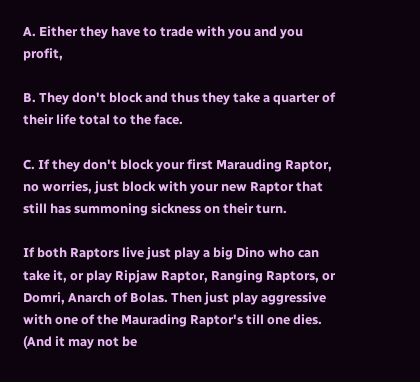A. Either they have to trade with you and you profit,

B. They don't block and thus they take a quarter of their life total to the face.

C. If they don't block your first Marauding Raptor, no worries, just block with your new Raptor that still has summoning sickness on their turn.

If both Raptors live just play a big Dino who can take it, or play Ripjaw Raptor, Ranging Raptors, or Domri, Anarch of Bolas. Then just play aggressive with one of the Maurading Raptor's till one dies. (And it may not be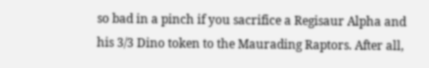so bad in a pinch if you sacrifice a Regisaur Alpha and his 3/3 Dino token to the Maurading Raptors. After all,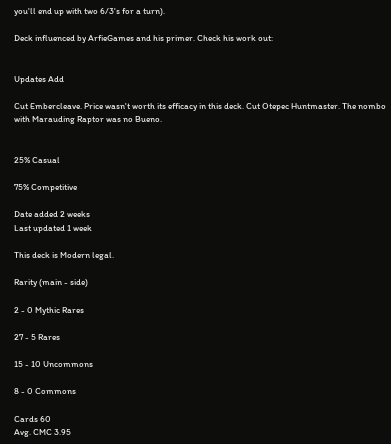you'll end up with two 6/3's for a turn).

Deck influenced by ArfieGames and his primer. Check his work out:


Updates Add

Cut Embercleave. Price wasn't worth its efficacy in this deck. Cut Otepec Huntmaster. The nombo with Marauding Raptor was no Bueno.


25% Casual

75% Competitive

Date added 2 weeks
Last updated 1 week

This deck is Modern legal.

Rarity (main - side)

2 - 0 Mythic Rares

27 - 5 Rares

15 - 10 Uncommons

8 - 0 Commons

Cards 60
Avg. CMC 3.95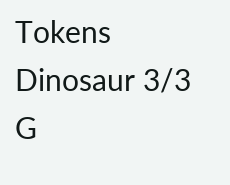Tokens Dinosaur 3/3 G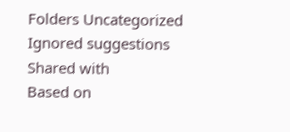Folders Uncategorized
Ignored suggestions
Shared with
Based on